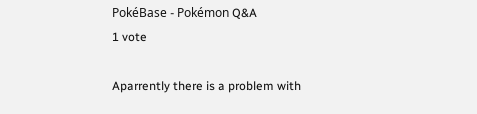PokéBase - Pokémon Q&A
1 vote

Aparrently there is a problem with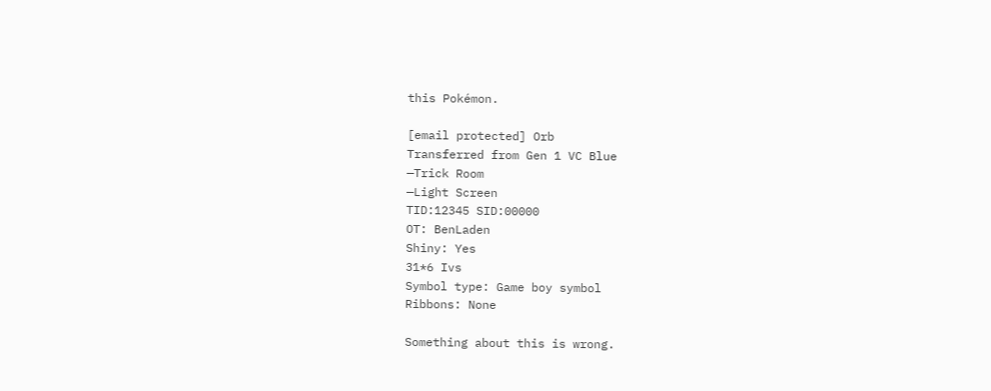this Pokémon.

[email protected] Orb
Transferred from Gen 1 VC Blue
—Trick Room
—Light Screen
TID:12345 SID:00000
OT: BenLaden
Shiny: Yes
31*6 Ivs
Symbol type: Game boy symbol
Ribbons: None

Something about this is wrong.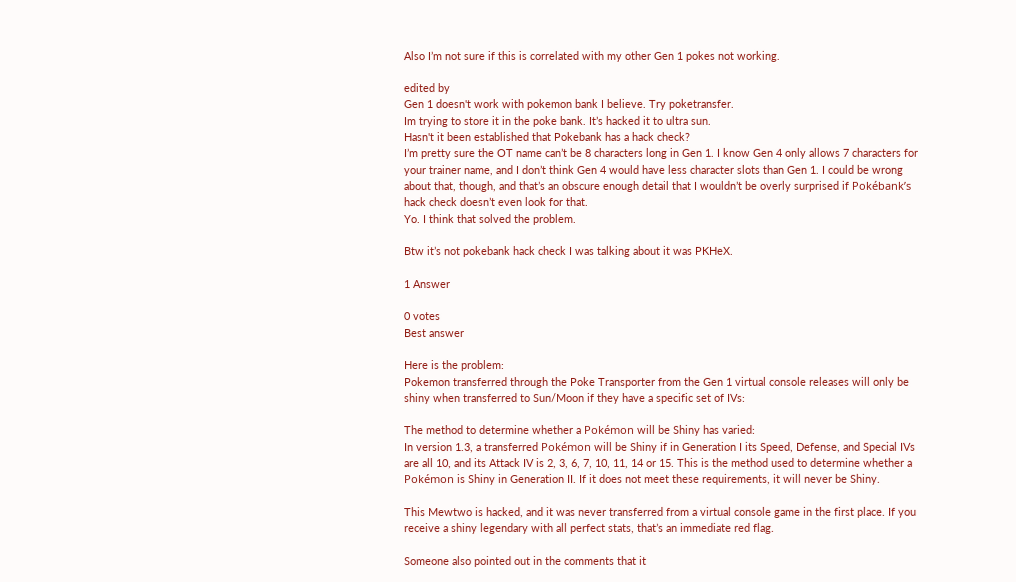Also I’m not sure if this is correlated with my other Gen 1 pokes not working.

edited by
Gen 1 doesn't work with pokemon bank I believe. Try poketransfer.
Im trying to store it in the poke bank. It’s hacked it to ultra sun.
Hasn't it been established that Pokebank has a hack check?
I’m pretty sure the OT name can’t be 8 characters long in Gen 1. I know Gen 4 only allows 7 characters for your trainer name, and I don’t think Gen 4 would have less character slots than Gen 1. I could be wrong about that, though, and that’s an obscure enough detail that I wouldn’t be overly surprised if Pokébank’s hack check doesn’t even look for that.
Yo. I think that solved the problem.

Btw it’s not pokebank hack check I was talking about it was PKHeX.

1 Answer

0 votes
Best answer

Here is the problem:
Pokemon transferred through the Poke Transporter from the Gen 1 virtual console releases will only be shiny when transferred to Sun/Moon if they have a specific set of IVs:

The method to determine whether a Pokémon will be Shiny has varied:
In version 1.3, a transferred Pokémon will be Shiny if in Generation I its Speed, Defense, and Special IVs are all 10, and its Attack IV is 2, 3, 6, 7, 10, 11, 14 or 15. This is the method used to determine whether a Pokémon is Shiny in Generation II. If it does not meet these requirements, it will never be Shiny.

This Mewtwo is hacked, and it was never transferred from a virtual console game in the first place. If you receive a shiny legendary with all perfect stats, that’s an immediate red flag.

Someone also pointed out in the comments that it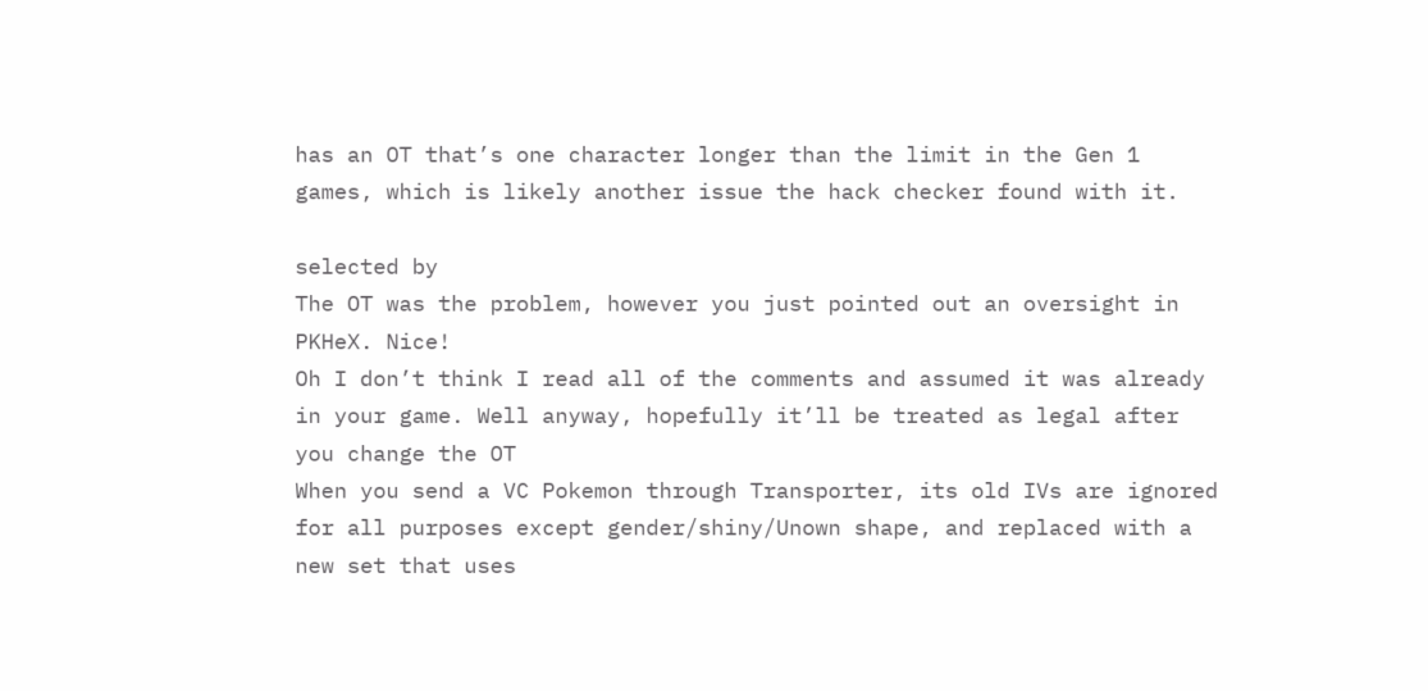has an OT that’s one character longer than the limit in the Gen 1 games, which is likely another issue the hack checker found with it.

selected by
The OT was the problem, however you just pointed out an oversight in PKHeX. Nice!
Oh I don’t think I read all of the comments and assumed it was already in your game. Well anyway, hopefully it’ll be treated as legal after you change the OT
When you send a VC Pokemon through Transporter, its old IVs are ignored for all purposes except gender/shiny/Unown shape, and replaced with a new set that uses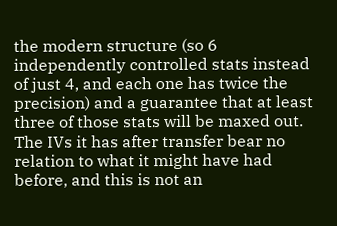the modern structure (so 6 independently controlled stats instead of just 4, and each one has twice the precision) and a guarantee that at least three of those stats will be maxed out. The IVs it has after transfer bear no relation to what it might have had before, and this is not an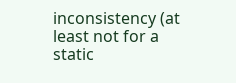inconsistency (at least not for a static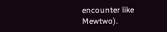encounter like Mewtwo).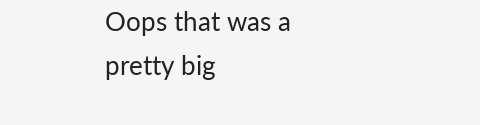Oops that was a pretty big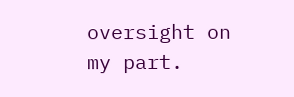oversight on my part.